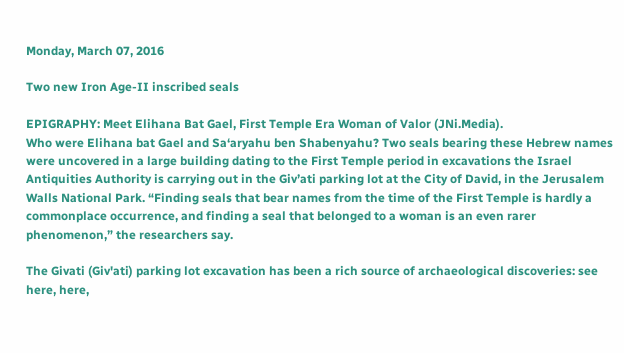Monday, March 07, 2016

Two new Iron Age-II inscribed seals

EPIGRAPHY: Meet Elihana Bat Gael, First Temple Era Woman of Valor (JNi.Media).
Who were Elihana bat Gael and Sa‘aryahu ben Shabenyahu? Two seals bearing these Hebrew names were uncovered in a large building dating to the First Temple period in excavations the Israel Antiquities Authority is carrying out in the Giv’ati parking lot at the City of David, in the Jerusalem Walls National Park. “Finding seals that bear names from the time of the First Temple is hardly a commonplace occurrence, and finding a seal that belonged to a woman is an even rarer phenomenon,” the researchers say.

The Givati (Giv'ati) parking lot excavation has been a rich source of archaeological discoveries: see here, here,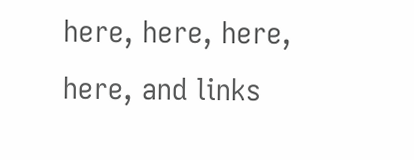here, here, here, here, and links